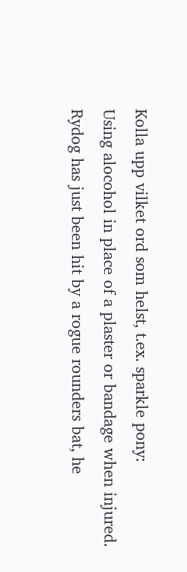Kolla upp vilket ord som helst, t.ex. sparkle pony:
Using alocohol in place of a plaster or bandage when injured.
Rydog has just been hit by a rogue rounders bat, he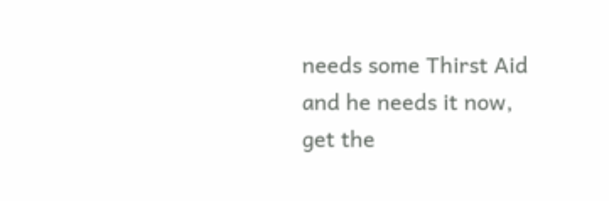needs some Thirst Aid and he needs it now, get the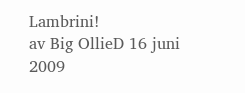Lambrini!
av Big OllieD 16 juni 2009